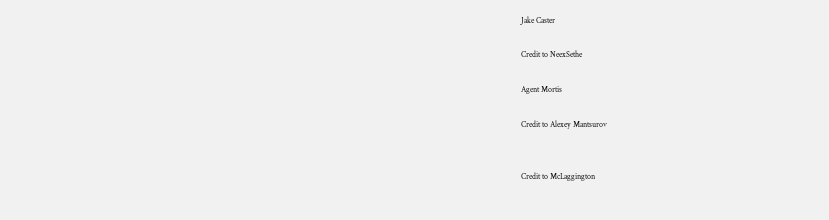Jake Caster

Credit to NeexSethe

Agent Mortis

Credit to Alexey Mantsurov


Credit to McLaggington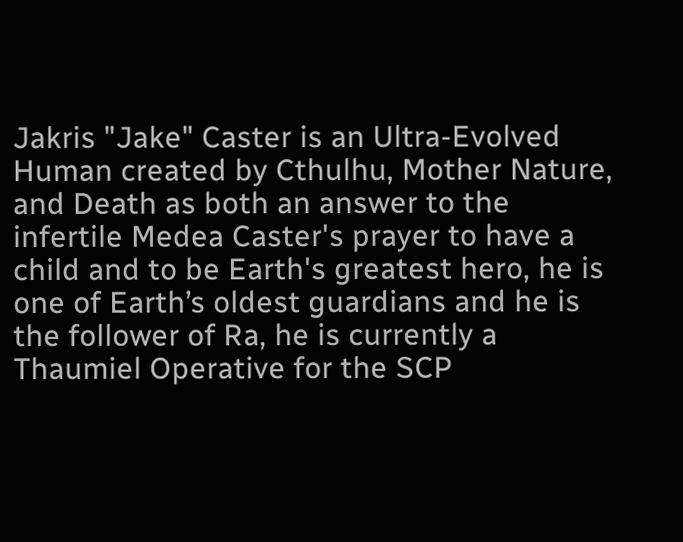Jakris "Jake" Caster is an Ultra-Evolved Human created by Cthulhu, Mother Nature, and Death as both an answer to the infertile Medea Caster's prayer to have a child and to be Earth's greatest hero, he is one of Earth’s oldest guardians and he is the follower of Ra, he is currently a Thaumiel Operative for the SCP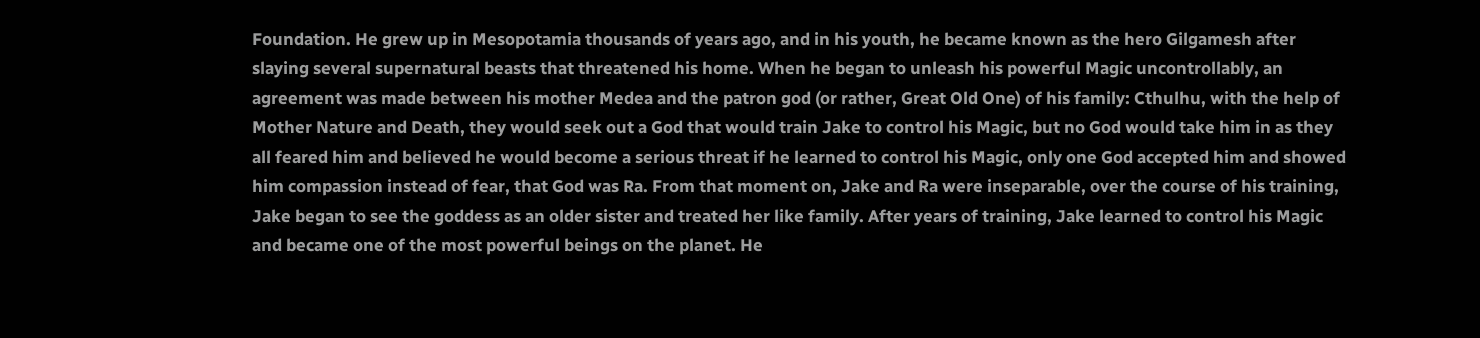Foundation. He grew up in Mesopotamia thousands of years ago, and in his youth, he became known as the hero Gilgamesh after slaying several supernatural beasts that threatened his home. When he began to unleash his powerful Magic uncontrollably, an agreement was made between his mother Medea and the patron god (or rather, Great Old One) of his family: Cthulhu, with the help of Mother Nature and Death, they would seek out a God that would train Jake to control his Magic, but no God would take him in as they all feared him and believed he would become a serious threat if he learned to control his Magic, only one God accepted him and showed him compassion instead of fear, that God was Ra. From that moment on, Jake and Ra were inseparable, over the course of his training, Jake began to see the goddess as an older sister and treated her like family. After years of training, Jake learned to control his Magic and became one of the most powerful beings on the planet. He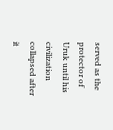served as the protector of Uruk until his civilization collapsed after it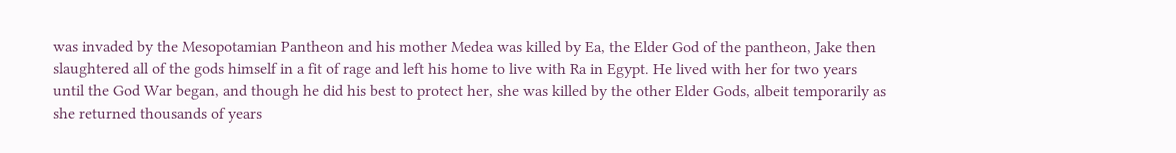was invaded by the Mesopotamian Pantheon and his mother Medea was killed by Ea, the Elder God of the pantheon, Jake then slaughtered all of the gods himself in a fit of rage and left his home to live with Ra in Egypt. He lived with her for two years until the God War began, and though he did his best to protect her, she was killed by the other Elder Gods, albeit temporarily as she returned thousands of years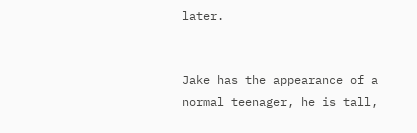later.


Jake has the appearance of a normal teenager, he is tall,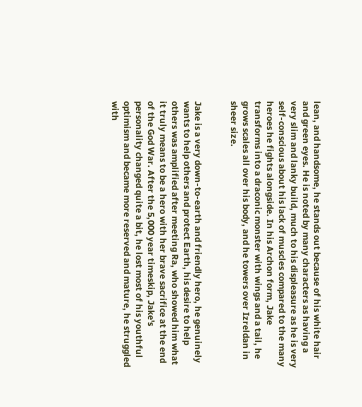lean, and handsome, he stands out because of his white hair and green eyes. He is noted by many characters as having a very slim and lanky build, much to his displeasure as he is very self-conscious about his lack of muscles compared to the many heroes he fights alongside. In his Archon form, Jake transforms into a draconic monster with wings and a tail, he grows scales all over his body, and he towers over Izreldan in sheer size.


Jake is a very down-to-earth and friendly hero, he genuinely wants to help others and protect Earth, his desire to help others was amplified after meeting Ra, who showed him what it truly means to be a hero with her brave sacrifice at the end of the God War. After the 5,000 year timeskip, Jake's personality changed quite a bit, he lost most of his youthful optimism and became more reserved and mature, he struggled with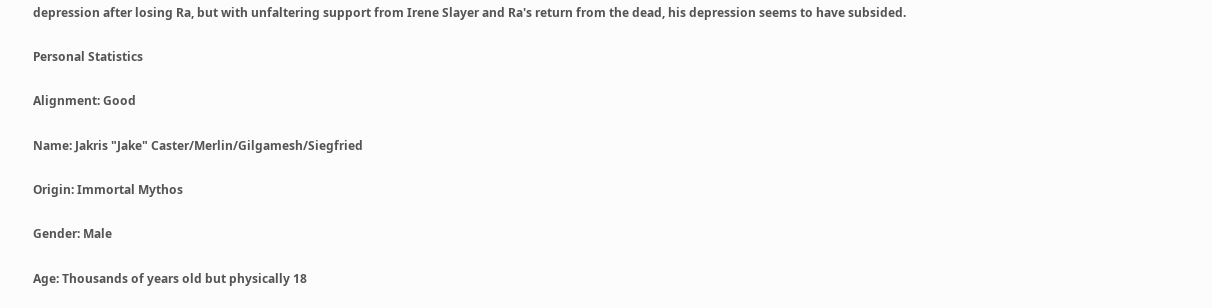depression after losing Ra, but with unfaltering support from Irene Slayer and Ra's return from the dead, his depression seems to have subsided.

Personal Statistics

Alignment: Good

Name: Jakris "Jake" Caster/Merlin/Gilgamesh/Siegfried

Origin: Immortal Mythos

Gender: Male

Age: Thousands of years old but physically 18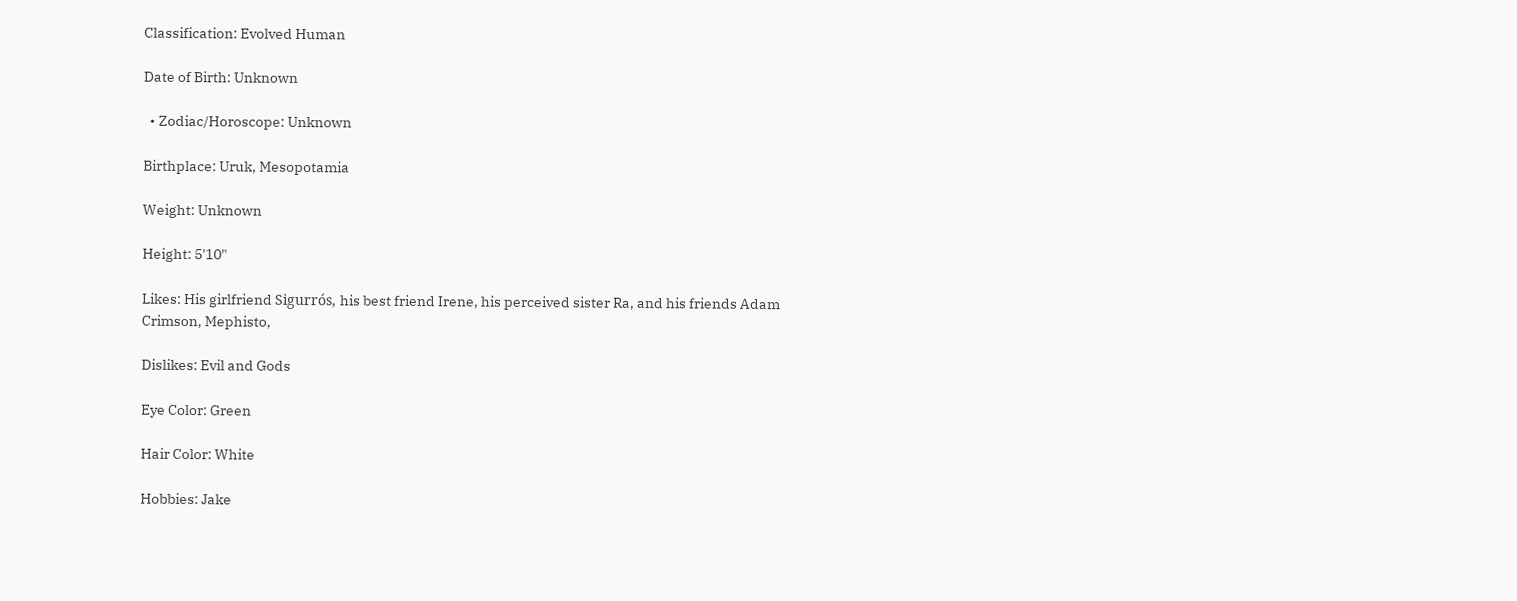Classification: Evolved Human

Date of Birth: Unknown

  • Zodiac/Horoscope: Unknown

Birthplace: Uruk, Mesopotamia

Weight: Unknown

Height: 5'10"

Likes: His girlfriend Sigurrós, his best friend Irene, his perceived sister Ra, and his friends Adam Crimson, Mephisto,

Dislikes: Evil and Gods

Eye Color: Green

Hair Color: White

Hobbies: Jake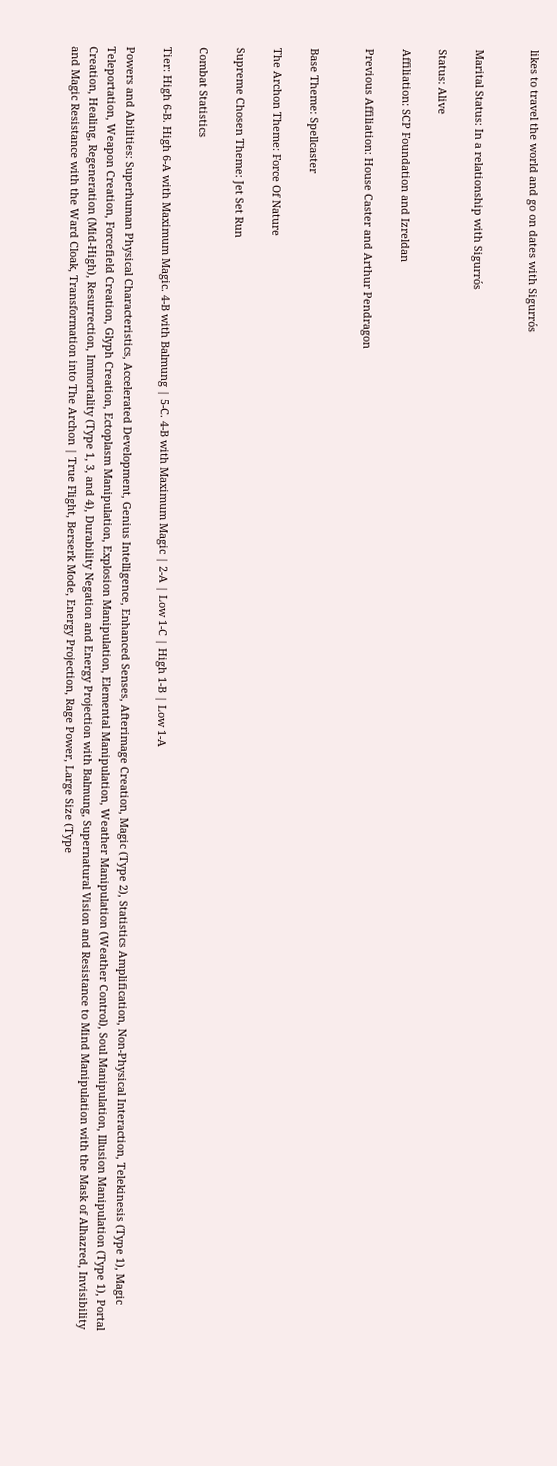likes to travel the world and go on dates with Sigurrós


Marital Status: In a relationship with Sigurrós

Status: Alive

Affiliation: SCP Foundation and Izreldan

Previous Affiliation: House Caster and Arthur Pendragon


Base Theme: Spellcaster

The Archon Theme: Force Of Nature

Supreme Chosen Theme: Jet Set Run

Combat Statistics

Tier: High 6-B. High 6-A with Maximum Magic. 4-B with Balmung | 5-C. 4-B with Maximum Magic | 2-A | Low 1-C | High 1-B | Low 1-A

Powers and Abilities: Superhuman Physical Characteristics, Accelerated Development, Genius Intelligence, Enhanced Senses, Afterimage Creation, Magic (Type 2), Statistics Amplification, Non-Physical Interaction, Telekinesis (Type 1), Magic Teleportation, Weapon Creation, Forcefield Creation, Glyph Creation, Ectoplasm Manipulation, Explosion Manipulation, Elemental Manipulation, Weather Manipulation (Weather Control), Soul Manipulation, Illusion Manipulation (Type 1), Portal Creation, Healing, Regeneration (Mid-High), Resurrection, Immortality (Type 1, 3, and 4), Durability Negation and Energy Projection with Balmung, Supernatural Vision and Resistance to Mind Manipulation with the Mask of Alhazred, Invisibility and Magic Resistance with the Ward Cloak, Transformation into The Archon | True Flight, Berserk Mode, Energy Projection, Rage Power, Large Size (Type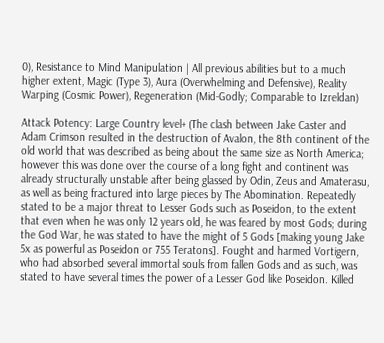0), Resistance to Mind Manipulation | All previous abilities but to a much higher extent, Magic (Type 3), Aura (Overwhelming and Defensive), Reality Warping (Cosmic Power), Regeneration (Mid-Godly; Comparable to Izreldan)

Attack Potency: Large Country level+ (The clash between Jake Caster and Adam Crimson resulted in the destruction of Avalon, the 8th continent of the old world that was described as being about the same size as North America; however this was done over the course of a long fight and continent was already structurally unstable after being glassed by Odin, Zeus and Amaterasu, as well as being fractured into large pieces by The Abomination. Repeatedly stated to be a major threat to Lesser Gods such as Poseidon, to the extent that even when he was only 12 years old, he was feared by most Gods; during the God War, he was stated to have the might of 5 Gods [making young Jake 5x as powerful as Poseidon or 755 Teratons]. Fought and harmed Vortigern, who had absorbed several immortal souls from fallen Gods and as such, was stated to have several times the power of a Lesser God like Poseidon. Killed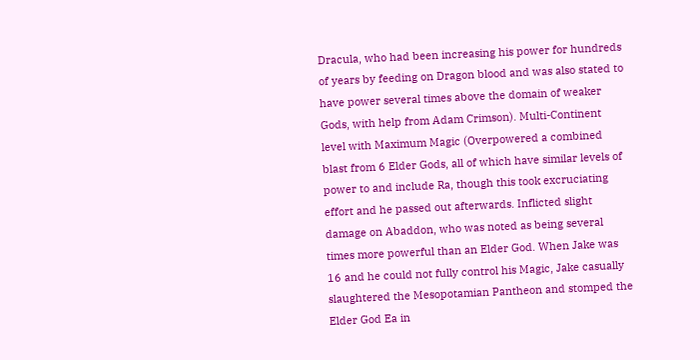Dracula, who had been increasing his power for hundreds of years by feeding on Dragon blood and was also stated to have power several times above the domain of weaker Gods, with help from Adam Crimson). Multi-Continent level with Maximum Magic (Overpowered a combined blast from 6 Elder Gods, all of which have similar levels of power to and include Ra, though this took excruciating effort and he passed out afterwards. Inflicted slight damage on Abaddon, who was noted as being several times more powerful than an Elder God. When Jake was 16 and he could not fully control his Magic, Jake casually slaughtered the Mesopotamian Pantheon and stomped the Elder God Ea in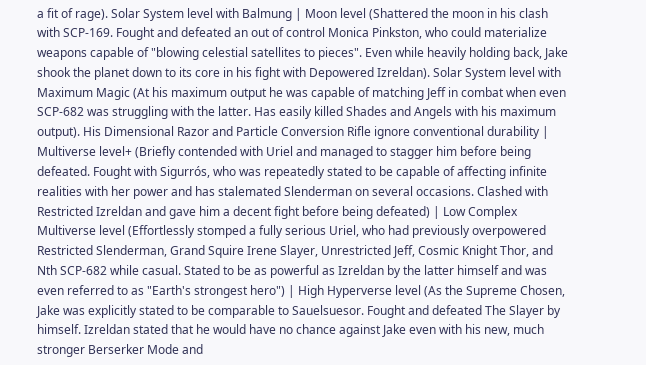a fit of rage). Solar System level with Balmung | Moon level (Shattered the moon in his clash with SCP-169. Fought and defeated an out of control Monica Pinkston, who could materialize weapons capable of "blowing celestial satellites to pieces". Even while heavily holding back, Jake shook the planet down to its core in his fight with Depowered Izreldan). Solar System level with Maximum Magic (At his maximum output he was capable of matching Jeff in combat when even SCP-682 was struggling with the latter. Has easily killed Shades and Angels with his maximum output). His Dimensional Razor and Particle Conversion Rifle ignore conventional durability | Multiverse level+ (Briefly contended with Uriel and managed to stagger him before being defeated. Fought with Sigurrós, who was repeatedly stated to be capable of affecting infinite realities with her power and has stalemated Slenderman on several occasions. Clashed with Restricted Izreldan and gave him a decent fight before being defeated) | Low Complex Multiverse level (Effortlessly stomped a fully serious Uriel, who had previously overpowered Restricted Slenderman, Grand Squire Irene Slayer, Unrestricted Jeff, Cosmic Knight Thor, and Nth SCP-682 while casual. Stated to be as powerful as Izreldan by the latter himself and was even referred to as "Earth's strongest hero") | High Hyperverse level (As the Supreme Chosen, Jake was explicitly stated to be comparable to Sauelsuesor. Fought and defeated The Slayer by himself. Izreldan stated that he would have no chance against Jake even with his new, much stronger Berserker Mode and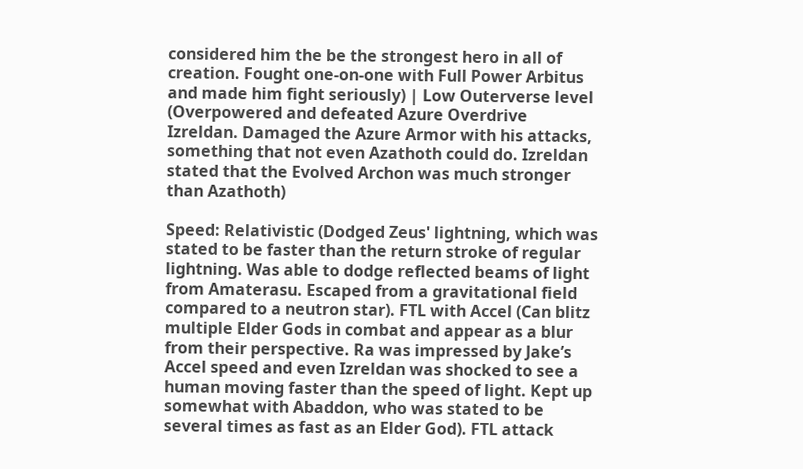considered him the be the strongest hero in all of creation. Fought one-on-one with Full Power Arbitus and made him fight seriously) | Low Outerverse level (Overpowered and defeated Azure Overdrive Izreldan. Damaged the Azure Armor with his attacks, something that not even Azathoth could do. Izreldan stated that the Evolved Archon was much stronger than Azathoth)

Speed: Relativistic (Dodged Zeus' lightning, which was stated to be faster than the return stroke of regular lightning. Was able to dodge reflected beams of light from Amaterasu. Escaped from a gravitational field compared to a neutron star). FTL with Accel (Can blitz multiple Elder Gods in combat and appear as a blur from their perspective. Ra was impressed by Jake’s Accel speed and even Izreldan was shocked to see a human moving faster than the speed of light. Kept up somewhat with Abaddon, who was stated to be several times as fast as an Elder God). FTL attack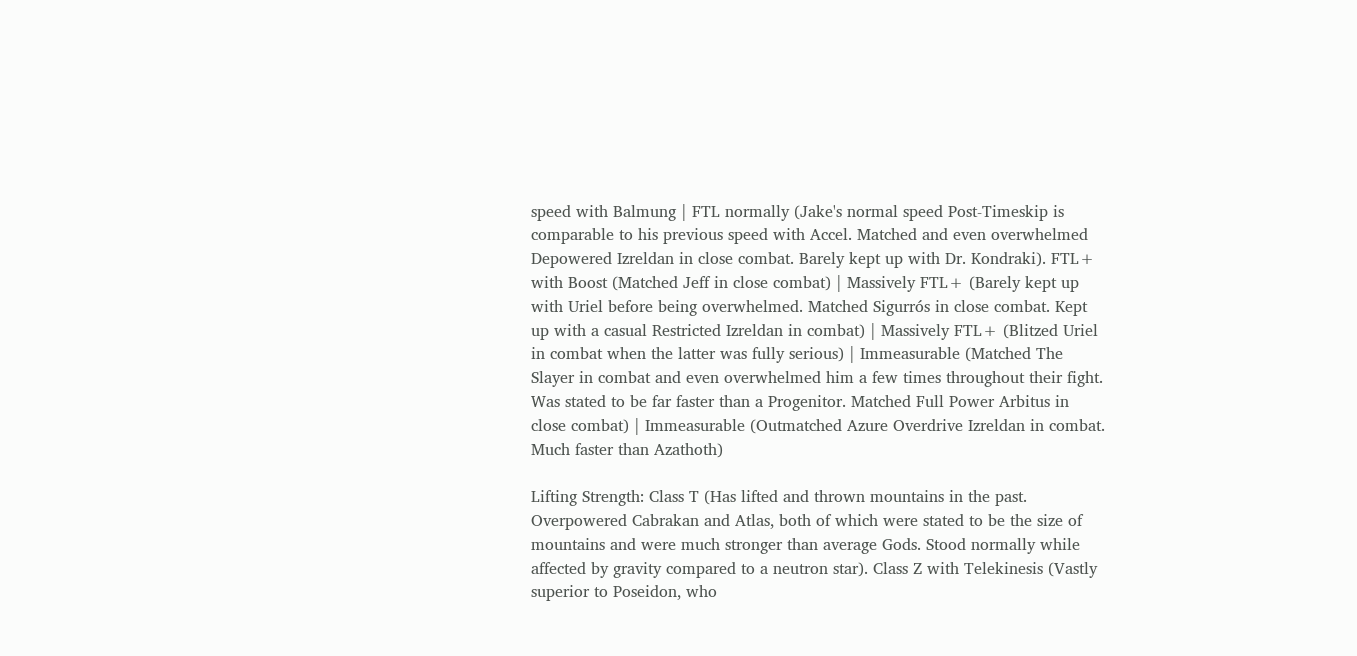speed with Balmung | FTL normally (Jake's normal speed Post-Timeskip is comparable to his previous speed with Accel. Matched and even overwhelmed Depowered Izreldan in close combat. Barely kept up with Dr. Kondraki). FTL+ with Boost (Matched Jeff in close combat) | Massively FTL+ (Barely kept up with Uriel before being overwhelmed. Matched Sigurrós in close combat. Kept up with a casual Restricted Izreldan in combat) | Massively FTL+ (Blitzed Uriel in combat when the latter was fully serious) | Immeasurable (Matched The Slayer in combat and even overwhelmed him a few times throughout their fight. Was stated to be far faster than a Progenitor. Matched Full Power Arbitus in close combat) | Immeasurable (Outmatched Azure Overdrive Izreldan in combat. Much faster than Azathoth)

Lifting Strength: Class T (Has lifted and thrown mountains in the past. Overpowered Cabrakan and Atlas, both of which were stated to be the size of mountains and were much stronger than average Gods. Stood normally while affected by gravity compared to a neutron star). Class Z with Telekinesis (Vastly superior to Poseidon, who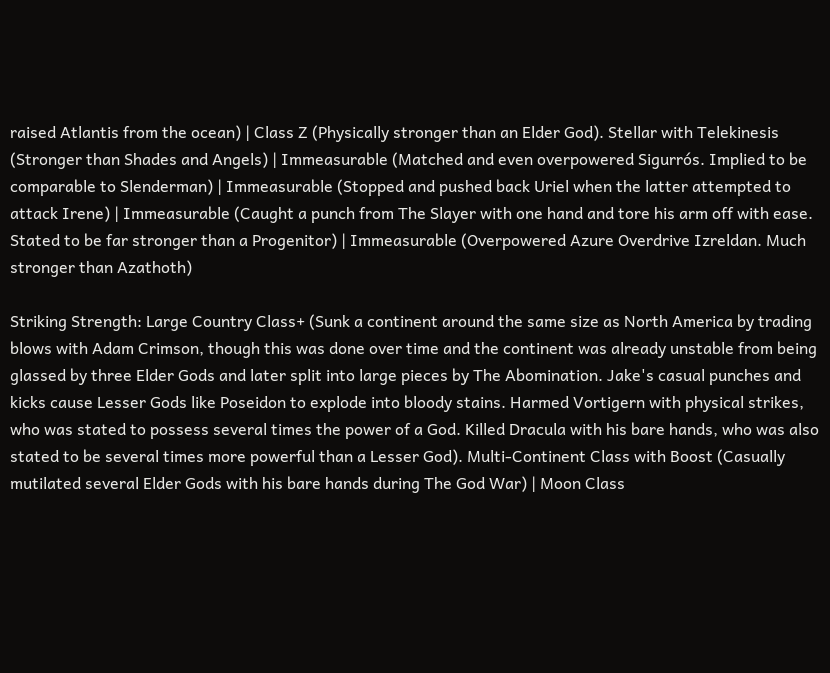raised Atlantis from the ocean) | Class Z (Physically stronger than an Elder God). Stellar with Telekinesis (Stronger than Shades and Angels) | Immeasurable (Matched and even overpowered Sigurrós. Implied to be comparable to Slenderman) | Immeasurable (Stopped and pushed back Uriel when the latter attempted to attack Irene) | Immeasurable (Caught a punch from The Slayer with one hand and tore his arm off with ease. Stated to be far stronger than a Progenitor) | Immeasurable (Overpowered Azure Overdrive Izreldan. Much stronger than Azathoth)

Striking Strength: Large Country Class+ (Sunk a continent around the same size as North America by trading blows with Adam Crimson, though this was done over time and the continent was already unstable from being glassed by three Elder Gods and later split into large pieces by The Abomination. Jake's casual punches and kicks cause Lesser Gods like Poseidon to explode into bloody stains. Harmed Vortigern with physical strikes, who was stated to possess several times the power of a God. Killed Dracula with his bare hands, who was also stated to be several times more powerful than a Lesser God). Multi-Continent Class with Boost (Casually mutilated several Elder Gods with his bare hands during The God War) | Moon Class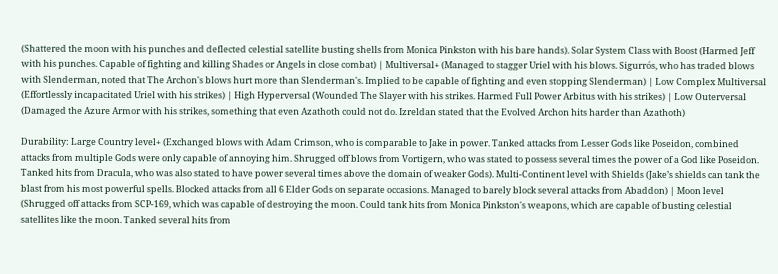(Shattered the moon with his punches and deflected celestial satellite busting shells from Monica Pinkston with his bare hands). Solar System Class with Boost (Harmed Jeff with his punches. Capable of fighting and killing Shades or Angels in close combat) | Multiversal+ (Managed to stagger Uriel with his blows. Sigurrós, who has traded blows with Slenderman, noted that The Archon's blows hurt more than Slenderman's. Implied to be capable of fighting and even stopping Slenderman) | Low Complex Multiversal (Effortlessly incapacitated Uriel with his strikes) | High Hyperversal (Wounded The Slayer with his strikes. Harmed Full Power Arbitus with his strikes) | Low Outerversal (Damaged the Azure Armor with his strikes, something that even Azathoth could not do. Izreldan stated that the Evolved Archon hits harder than Azathoth)

Durability: Large Country level+ (Exchanged blows with Adam Crimson, who is comparable to Jake in power. Tanked attacks from Lesser Gods like Poseidon, combined attacks from multiple Gods were only capable of annoying him. Shrugged off blows from Vortigern, who was stated to possess several times the power of a God like Poseidon. Tanked hits from Dracula, who was also stated to have power several times above the domain of weaker Gods). Multi-Continent level with Shields (Jake’s shields can tank the blast from his most powerful spells. Blocked attacks from all 6 Elder Gods on separate occasions. Managed to barely block several attacks from Abaddon) | Moon level (Shrugged off attacks from SCP-169, which was capable of destroying the moon. Could tank hits from Monica Pinkston's weapons, which are capable of busting celestial satellites like the moon. Tanked several hits from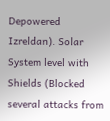Depowered Izreldan). Solar System level with Shields (Blocked several attacks from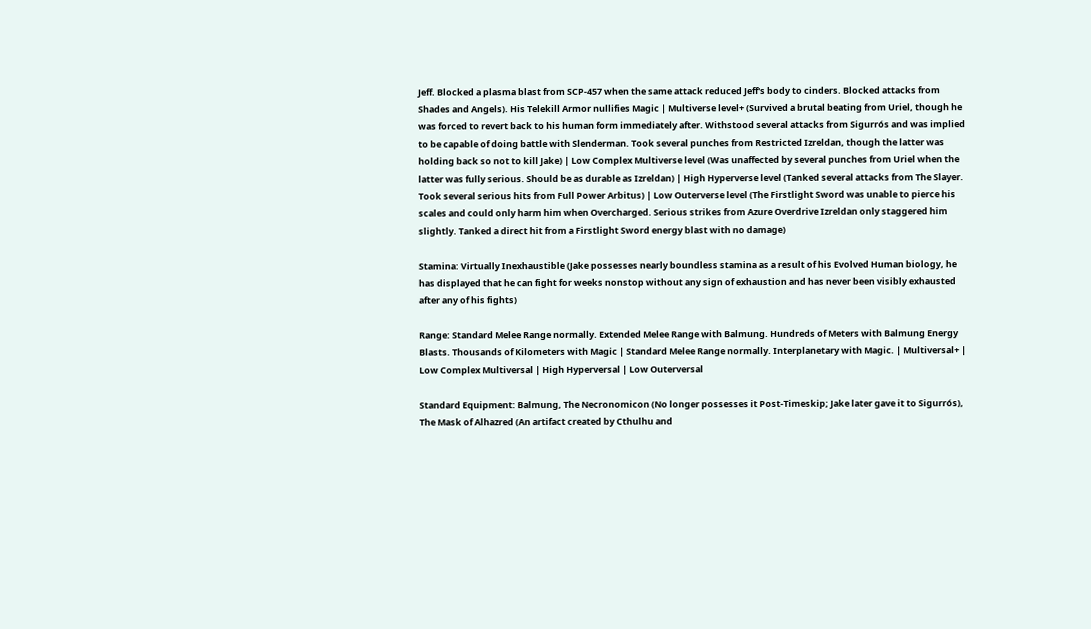Jeff. Blocked a plasma blast from SCP-457 when the same attack reduced Jeff's body to cinders. Blocked attacks from Shades and Angels). His Telekill Armor nullifies Magic | Multiverse level+ (Survived a brutal beating from Uriel, though he was forced to revert back to his human form immediately after. Withstood several attacks from Sigurrós and was implied to be capable of doing battle with Slenderman. Took several punches from Restricted Izreldan, though the latter was holding back so not to kill Jake) | Low Complex Multiverse level (Was unaffected by several punches from Uriel when the latter was fully serious. Should be as durable as Izreldan) | High Hyperverse level (Tanked several attacks from The Slayer. Took several serious hits from Full Power Arbitus) | Low Outerverse level (The Firstlight Sword was unable to pierce his scales and could only harm him when Overcharged. Serious strikes from Azure Overdrive Izreldan only staggered him slightly. Tanked a direct hit from a Firstlight Sword energy blast with no damage)

Stamina: Virtually Inexhaustible (Jake possesses nearly boundless stamina as a result of his Evolved Human biology, he has displayed that he can fight for weeks nonstop without any sign of exhaustion and has never been visibly exhausted after any of his fights)

Range: Standard Melee Range normally. Extended Melee Range with Balmung. Hundreds of Meters with Balmung Energy Blasts. Thousands of Kilometers with Magic | Standard Melee Range normally. Interplanetary with Magic. | Multiversal+ | Low Complex Multiversal | High Hyperversal | Low Outerversal

Standard Equipment: Balmung, The Necronomicon (No longer possesses it Post-Timeskip; Jake later gave it to Sigurrós), The Mask of Alhazred (An artifact created by Cthulhu and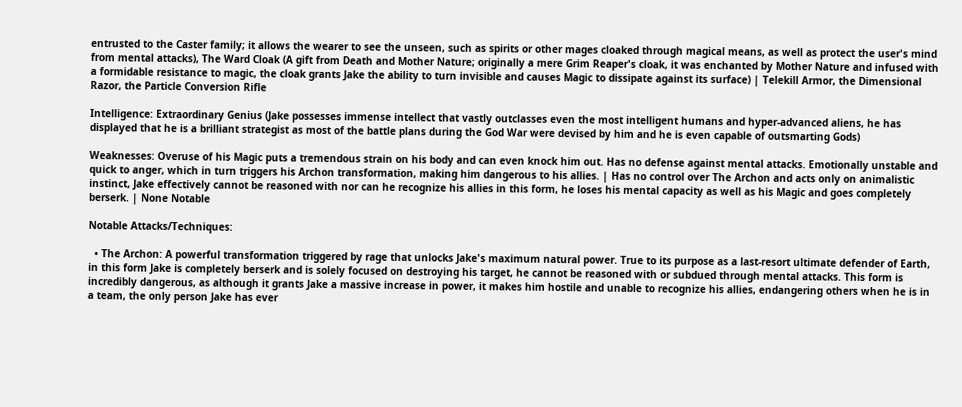entrusted to the Caster family; it allows the wearer to see the unseen, such as spirits or other mages cloaked through magical means, as well as protect the user's mind from mental attacks), The Ward Cloak (A gift from Death and Mother Nature; originally a mere Grim Reaper's cloak, it was enchanted by Mother Nature and infused with a formidable resistance to magic, the cloak grants Jake the ability to turn invisible and causes Magic to dissipate against its surface) | Telekill Armor, the Dimensional Razor, the Particle Conversion Rifle

Intelligence: Extraordinary Genius (Jake possesses immense intellect that vastly outclasses even the most intelligent humans and hyper-advanced aliens, he has displayed that he is a brilliant strategist as most of the battle plans during the God War were devised by him and he is even capable of outsmarting Gods)

Weaknesses: Overuse of his Magic puts a tremendous strain on his body and can even knock him out. Has no defense against mental attacks. Emotionally unstable and quick to anger, which in turn triggers his Archon transformation, making him dangerous to his allies. | Has no control over The Archon and acts only on animalistic instinct, Jake effectively cannot be reasoned with nor can he recognize his allies in this form, he loses his mental capacity as well as his Magic and goes completely berserk. | None Notable

Notable Attacks/Techniques:

  • The Archon: A powerful transformation triggered by rage that unlocks Jake's maximum natural power. True to its purpose as a last-resort ultimate defender of Earth, in this form Jake is completely berserk and is solely focused on destroying his target, he cannot be reasoned with or subdued through mental attacks. This form is incredibly dangerous, as although it grants Jake a massive increase in power, it makes him hostile and unable to recognize his allies, endangering others when he is in a team, the only person Jake has ever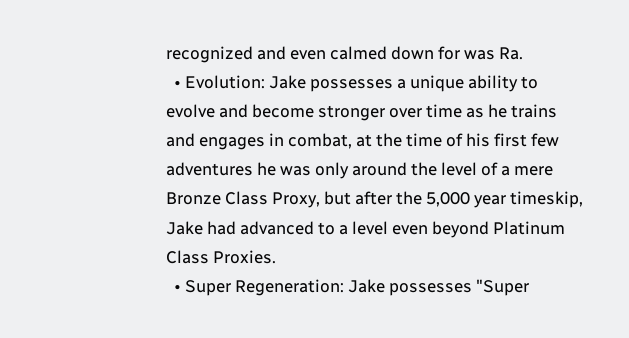recognized and even calmed down for was Ra.
  • Evolution: Jake possesses a unique ability to evolve and become stronger over time as he trains and engages in combat, at the time of his first few adventures he was only around the level of a mere Bronze Class Proxy, but after the 5,000 year timeskip, Jake had advanced to a level even beyond Platinum Class Proxies.
  • Super Regeneration: Jake possesses "Super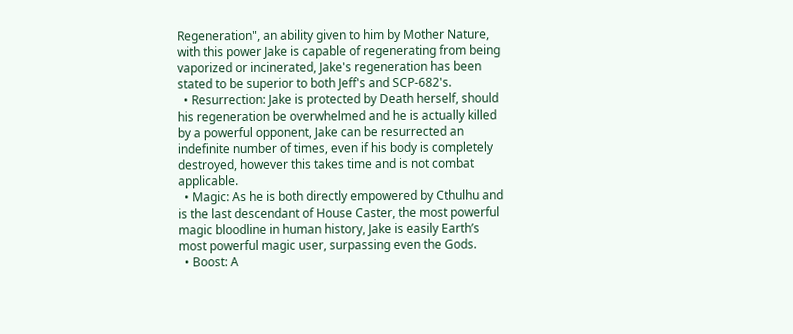Regeneration", an ability given to him by Mother Nature, with this power Jake is capable of regenerating from being vaporized or incinerated, Jake's regeneration has been stated to be superior to both Jeff's and SCP-682's.
  • Resurrection: Jake is protected by Death herself, should his regeneration be overwhelmed and he is actually killed by a powerful opponent, Jake can be resurrected an indefinite number of times, even if his body is completely destroyed, however this takes time and is not combat applicable.
  • Magic: As he is both directly empowered by Cthulhu and is the last descendant of House Caster, the most powerful magic bloodline in human history, Jake is easily Earth’s most powerful magic user, surpassing even the Gods.
  • Boost: A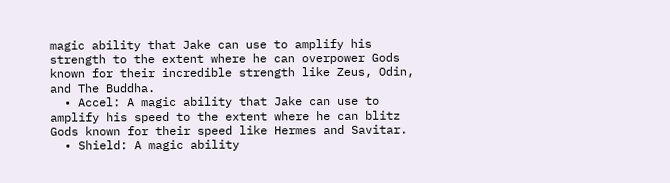magic ability that Jake can use to amplify his strength to the extent where he can overpower Gods known for their incredible strength like Zeus, Odin, and The Buddha.
  • Accel: A magic ability that Jake can use to amplify his speed to the extent where he can blitz Gods known for their speed like Hermes and Savitar.
  • Shield: A magic ability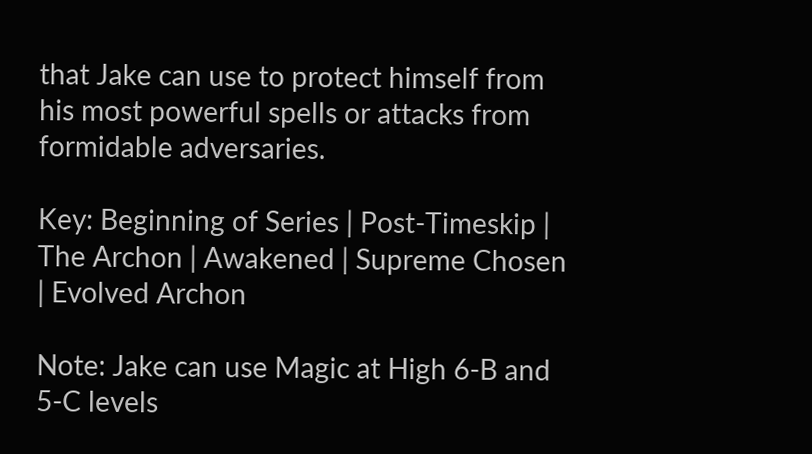that Jake can use to protect himself from his most powerful spells or attacks from formidable adversaries.

Key: Beginning of Series | Post-Timeskip | The Archon | Awakened | Supreme Chosen | Evolved Archon

Note: Jake can use Magic at High 6-B and 5-C levels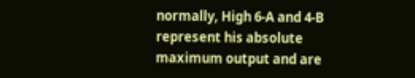normally, High 6-A and 4-B represent his absolute maximum output and are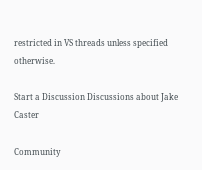restricted in VS threads unless specified otherwise.

Start a Discussion Discussions about Jake Caster

Community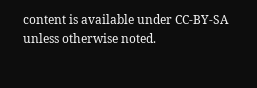content is available under CC-BY-SA unless otherwise noted.